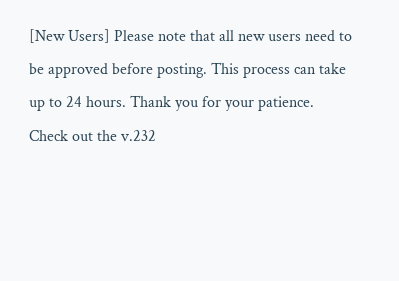[New Users] Please note that all new users need to be approved before posting. This process can take up to 24 hours. Thank you for your patience.
Check out the v.232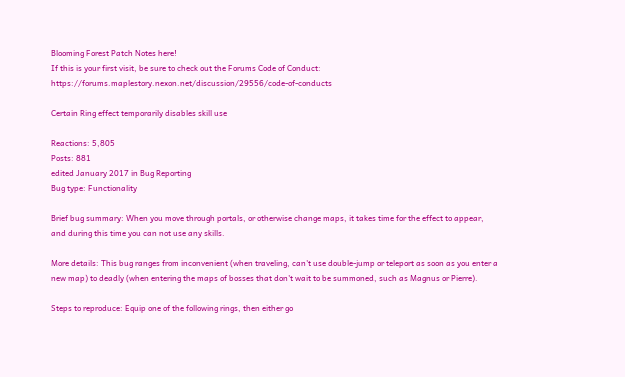Blooming Forest Patch Notes here!
If this is your first visit, be sure to check out the Forums Code of Conduct: https://forums.maplestory.nexon.net/discussion/29556/code-of-conducts

Certain Ring effect temporarily disables skill use

Reactions: 5,805
Posts: 881
edited January 2017 in Bug Reporting
Bug type: Functionality

Brief bug summary: When you move through portals, or otherwise change maps, it takes time for the effect to appear, and during this time you can not use any skills.

More details: This bug ranges from inconvenient (when traveling, can't use double-jump or teleport as soon as you enter a new map) to deadly (when entering the maps of bosses that don't wait to be summoned, such as Magnus or Pierre).

Steps to reproduce: Equip one of the following rings, then either go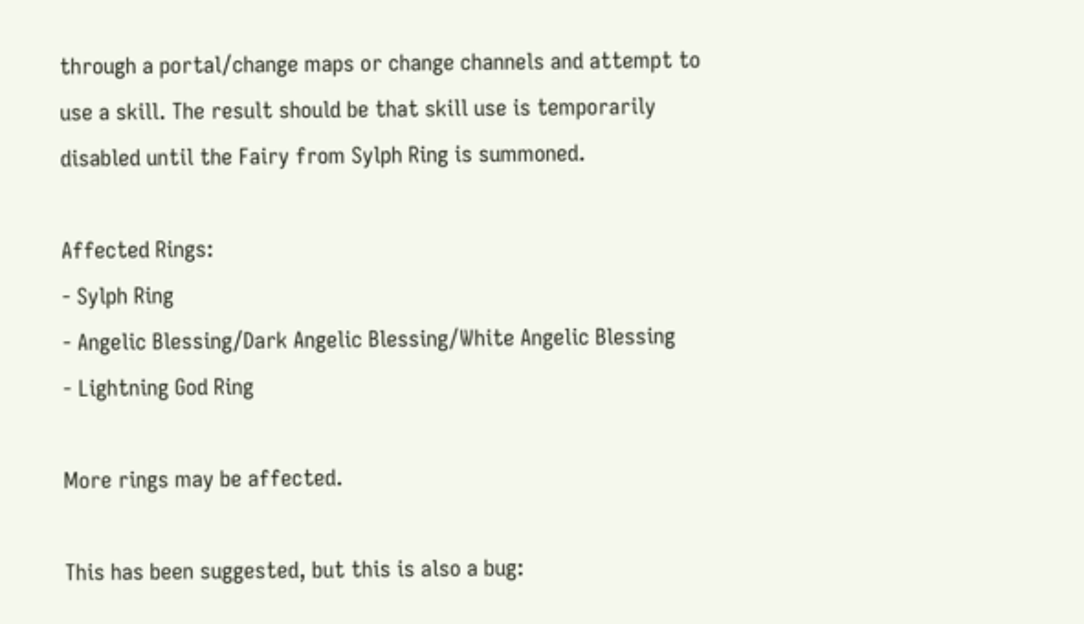through a portal/change maps or change channels and attempt to use a skill. The result should be that skill use is temporarily disabled until the Fairy from Sylph Ring is summoned.

Affected Rings:
- Sylph Ring
- Angelic Blessing/Dark Angelic Blessing/White Angelic Blessing
- Lightning God Ring

More rings may be affected.

This has been suggested, but this is also a bug: